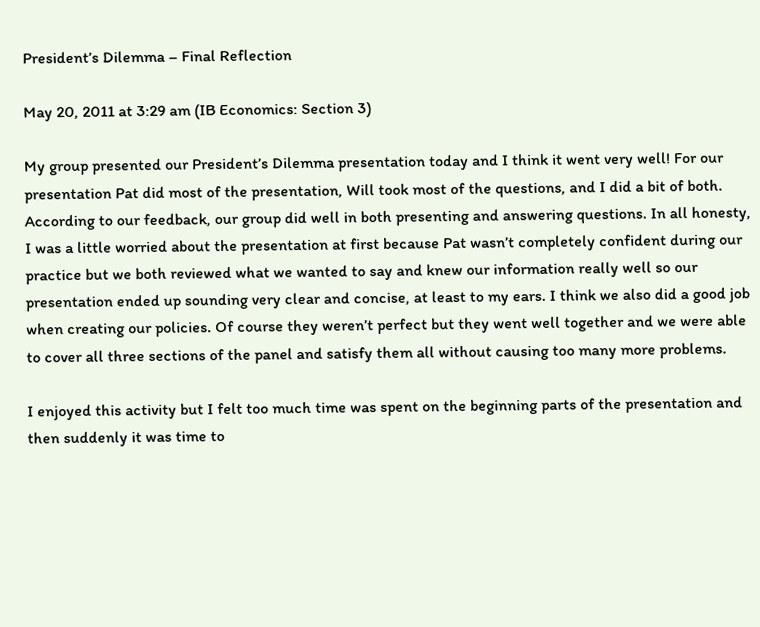President’s Dilemma – Final Reflection

May 20, 2011 at 3:29 am (IB Economics: Section 3)

My group presented our President’s Dilemma presentation today and I think it went very well! For our presentation Pat did most of the presentation, Will took most of the questions, and I did a bit of both. According to our feedback, our group did well in both presenting and answering questions. In all honesty, I was a little worried about the presentation at first because Pat wasn’t completely confident during our practice but we both reviewed what we wanted to say and knew our information really well so our presentation ended up sounding very clear and concise, at least to my ears. I think we also did a good job when creating our policies. Of course they weren’t perfect but they went well together and we were able to cover all three sections of the panel and satisfy them all without causing too many more problems.

I enjoyed this activity but I felt too much time was spent on the beginning parts of the presentation and then suddenly it was time to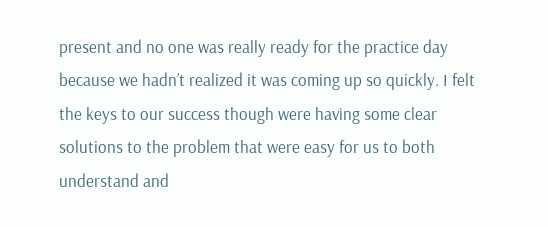present and no one was really ready for the practice day because we hadn’t realized it was coming up so quickly. I felt the keys to our success though were having some clear solutions to the problem that were easy for us to both understand and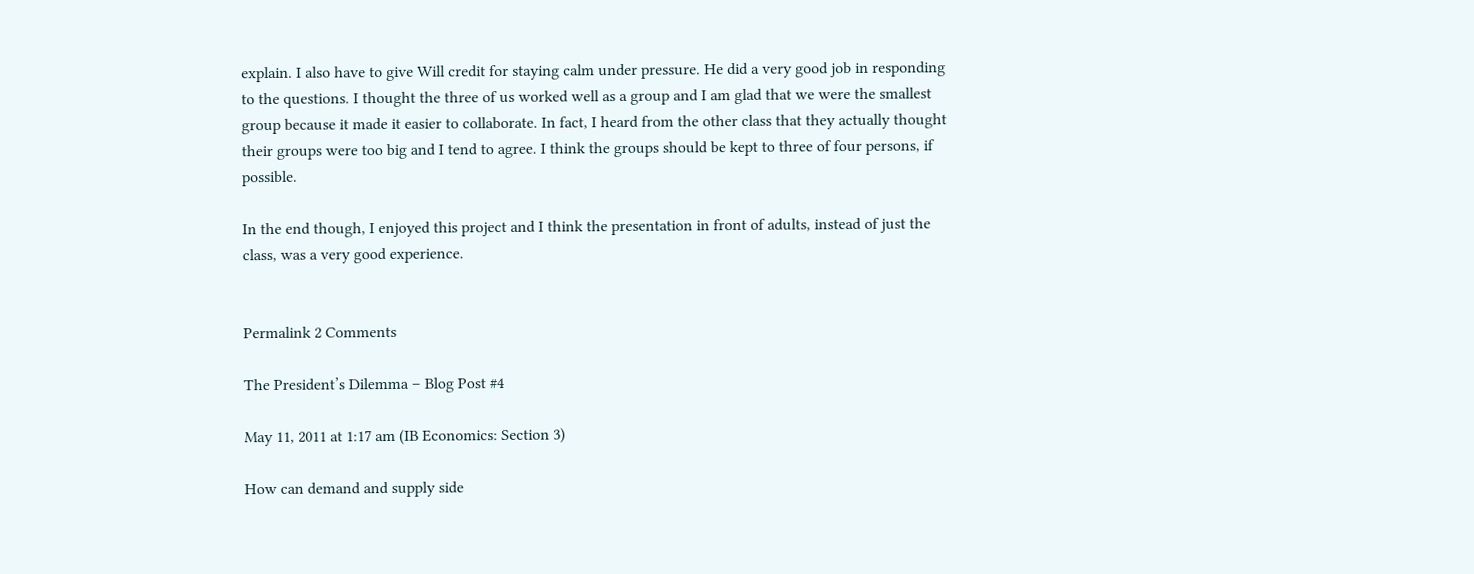explain. I also have to give Will credit for staying calm under pressure. He did a very good job in responding to the questions. I thought the three of us worked well as a group and I am glad that we were the smallest group because it made it easier to collaborate. In fact, I heard from the other class that they actually thought their groups were too big and I tend to agree. I think the groups should be kept to three of four persons, if possible.

In the end though, I enjoyed this project and I think the presentation in front of adults, instead of just the class, was a very good experience.


Permalink 2 Comments

The President’s Dilemma – Blog Post #4

May 11, 2011 at 1:17 am (IB Economics: Section 3)

How can demand and supply side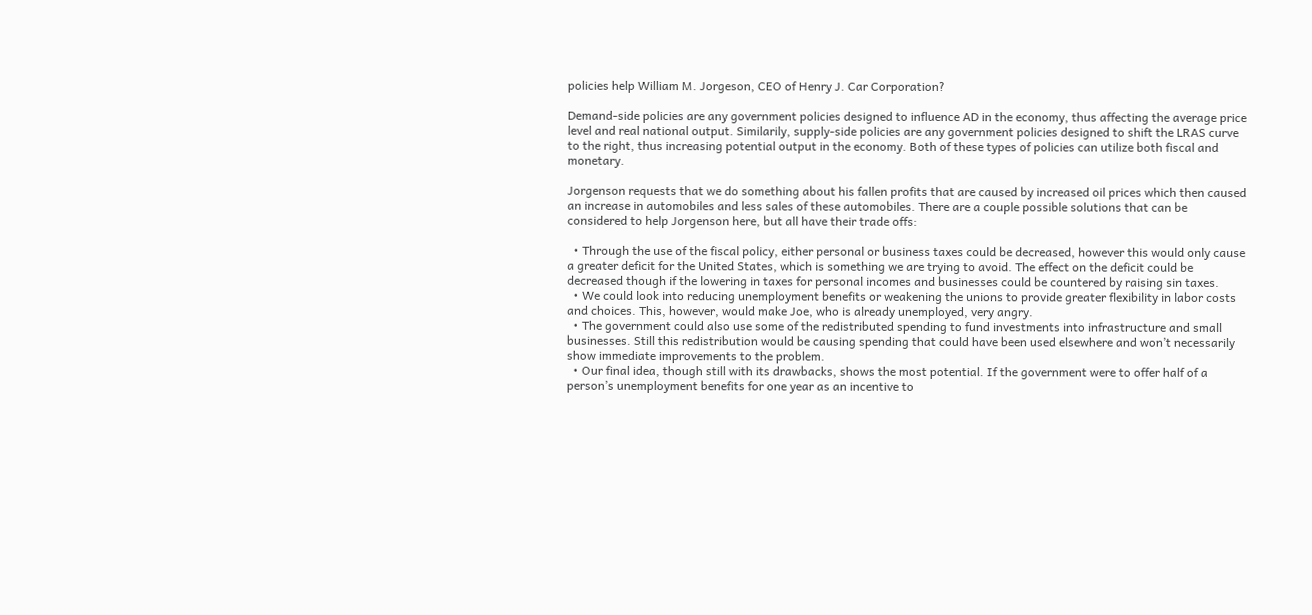policies help William M. Jorgeson, CEO of Henry J. Car Corporation?

Demand-side policies are any government policies designed to influence AD in the economy, thus affecting the average price level and real national output. Similarily, supply-side policies are any government policies designed to shift the LRAS curve to the right, thus increasing potential output in the economy. Both of these types of policies can utilize both fiscal and monetary.

Jorgenson requests that we do something about his fallen profits that are caused by increased oil prices which then caused an increase in automobiles and less sales of these automobiles. There are a couple possible solutions that can be considered to help Jorgenson here, but all have their trade offs:

  • Through the use of the fiscal policy, either personal or business taxes could be decreased, however this would only cause a greater deficit for the United States, which is something we are trying to avoid. The effect on the deficit could be decreased though if the lowering in taxes for personal incomes and businesses could be countered by raising sin taxes.
  • We could look into reducing unemployment benefits or weakening the unions to provide greater flexibility in labor costs and choices. This, however, would make Joe, who is already unemployed, very angry.
  • The government could also use some of the redistributed spending to fund investments into infrastructure and small businesses. Still this redistribution would be causing spending that could have been used elsewhere and won’t necessarily show immediate improvements to the problem.
  • Our final idea, though still with its drawbacks, shows the most potential. If the government were to offer half of a person’s unemployment benefits for one year as an incentive to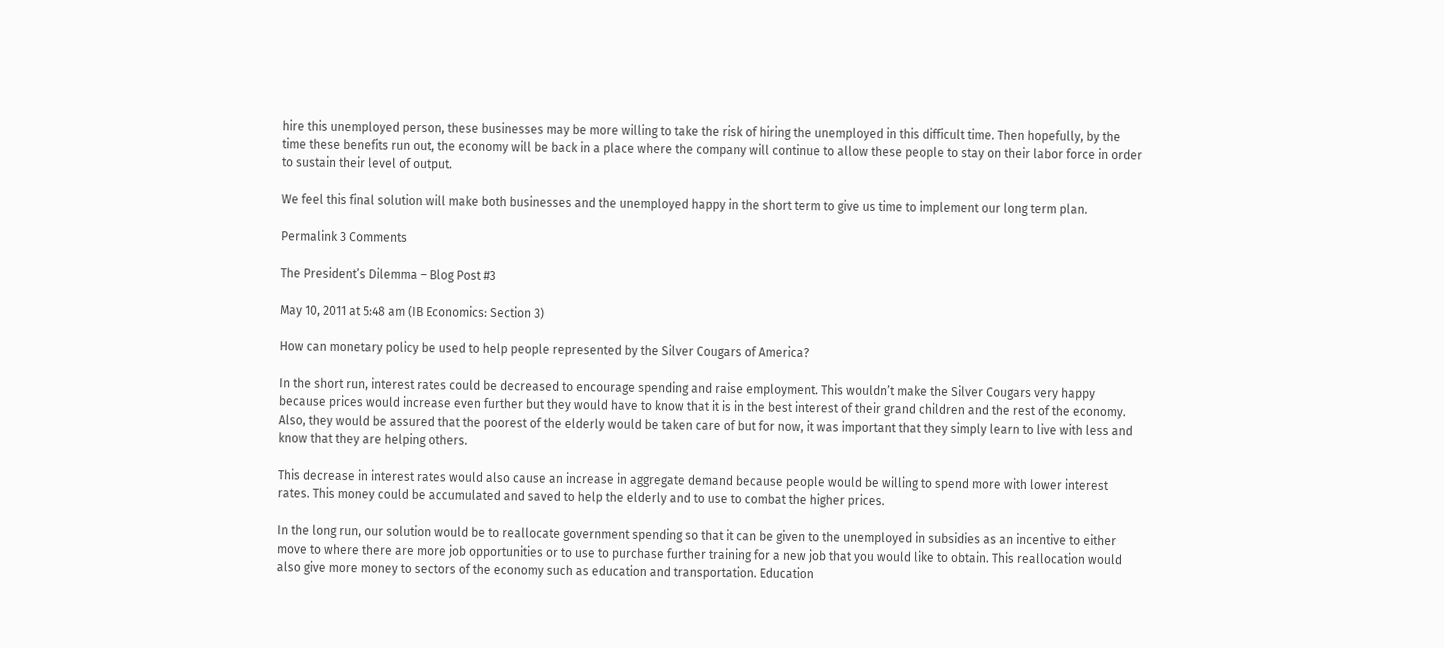hire this unemployed person, these businesses may be more willing to take the risk of hiring the unemployed in this difficult time. Then hopefully, by the time these benefits run out, the economy will be back in a place where the company will continue to allow these people to stay on their labor force in order to sustain their level of output.

We feel this final solution will make both businesses and the unemployed happy in the short term to give us time to implement our long term plan.

Permalink 3 Comments

The President’s Dilemma – Blog Post #3

May 10, 2011 at 5:48 am (IB Economics: Section 3)

How can monetary policy be used to help people represented by the Silver Cougars of America?

In the short run, interest rates could be decreased to encourage spending and raise employment. This wouldn’t make the Silver Cougars very happy because prices would increase even further but they would have to know that it is in the best interest of their grand children and the rest of the economy. Also, they would be assured that the poorest of the elderly would be taken care of but for now, it was important that they simply learn to live with less and know that they are helping others.

This decrease in interest rates would also cause an increase in aggregate demand because people would be willing to spend more with lower interest rates. This money could be accumulated and saved to help the elderly and to use to combat the higher prices.

In the long run, our solution would be to reallocate government spending so that it can be given to the unemployed in subsidies as an incentive to either move to where there are more job opportunities or to use to purchase further training for a new job that you would like to obtain. This reallocation would also give more money to sectors of the economy such as education and transportation. Education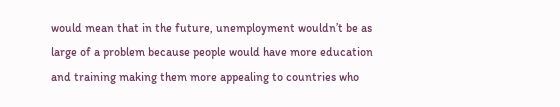would mean that in the future, unemployment wouldn’t be as large of a problem because people would have more education and training making them more appealing to countries who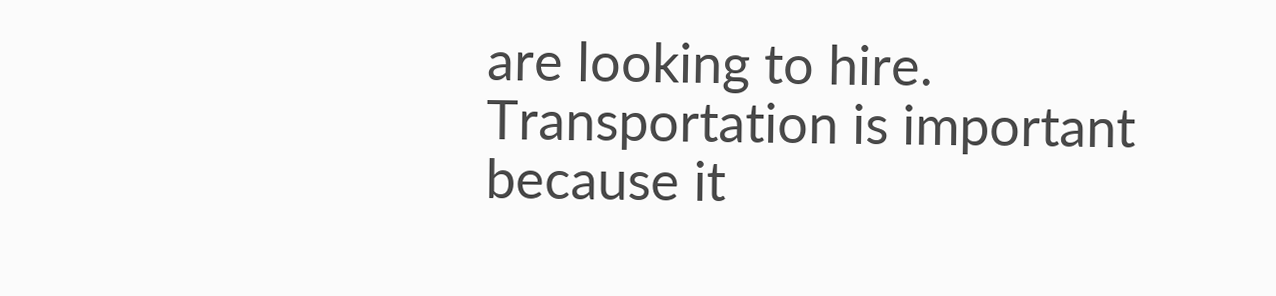are looking to hire. Transportation is important because it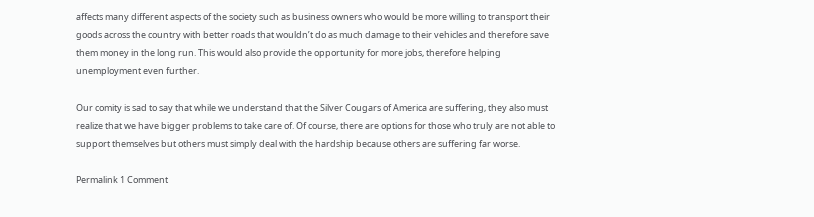affects many different aspects of the society such as business owners who would be more willing to transport their goods across the country with better roads that wouldn’t do as much damage to their vehicles and therefore save them money in the long run. This would also provide the opportunity for more jobs, therefore helping unemployment even further.

Our comity is sad to say that while we understand that the Silver Cougars of America are suffering, they also must realize that we have bigger problems to take care of. Of course, there are options for those who truly are not able to support themselves but others must simply deal with the hardship because others are suffering far worse.

Permalink 1 Comment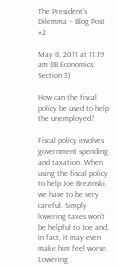The President’s Dilemma – Blog Post #2

May 8, 2011 at 11:19 am (IB Economics: Section 3)

How can the fiscal policy be used to help the unemployed?

Fiscal policy involves government spending and taxation. When using the fiscal policy to help Joe Brezinski, we have to be very careful. Simply lowering taxes won’t be helpful to Joe and, in fact, it may even make him feel worse. Lowering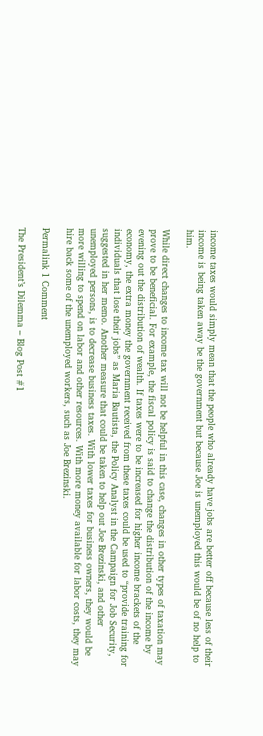income taxes would simply mean that the people who already have jobs are better off because less of their income is being taken away be the government but because Joe is unemployed this would be of no help to him.

While direct changes to income tax will not be helpful in this case, changes in other types of taxation may prove to be beneficial. For example, the fiscal policy is said to change the distribution of the income by evening out the distribution of wealth. If taxes were to be increased for higher income brackets of the economy, the extra money the government received from these taxes could be used to “provide training for individuals that lose their jobs” as Maria Bautista, the Policy Analyst in the Campaign for Job Security, suggested in her memo. Another measure that could be taken to help out Joe Brezinski, and other unemployed persons, is to decrease business taxes. With lower taxes for business owners, they would be more willing to spend on labor and other resources. With more money available for labor costs, they may hire back some of the unemployed workers, such as Joe Brezinski.

Permalink 1 Comment

The President’s Dilemma – Blog Post #1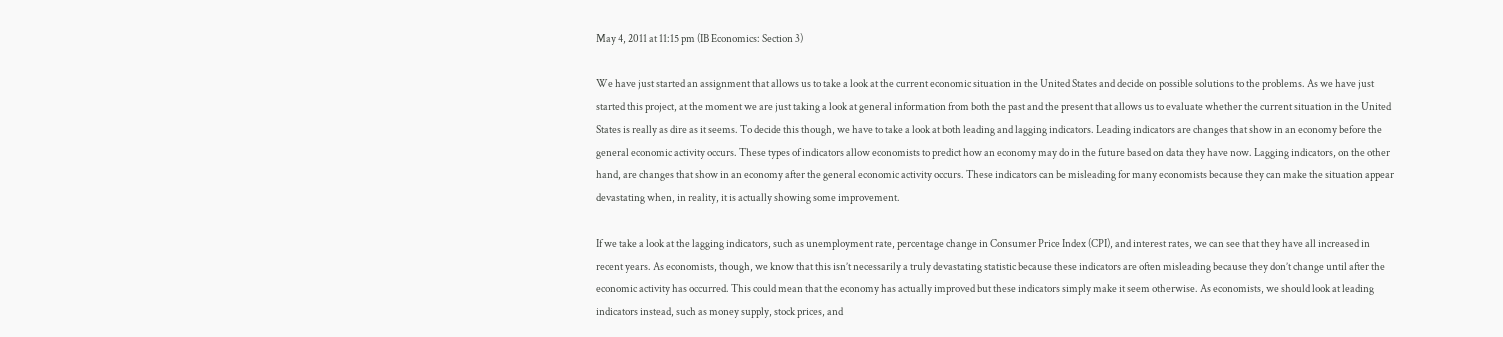May 4, 2011 at 11:15 pm (IB Economics: Section 3)

We have just started an assignment that allows us to take a look at the current economic situation in the United States and decide on possible solutions to the problems. As we have just started this project, at the moment we are just taking a look at general information from both the past and the present that allows us to evaluate whether the current situation in the United States is really as dire as it seems. To decide this though, we have to take a look at both leading and lagging indicators. Leading indicators are changes that show in an economy before the general economic activity occurs. These types of indicators allow economists to predict how an economy may do in the future based on data they have now. Lagging indicators, on the other hand, are changes that show in an economy after the general economic activity occurs. These indicators can be misleading for many economists because they can make the situation appear devastating when, in reality, it is actually showing some improvement.

If we take a look at the lagging indicators, such as unemployment rate, percentage change in Consumer Price Index (CPI), and interest rates, we can see that they have all increased in recent years. As economists, though, we know that this isn’t necessarily a truly devastating statistic because these indicators are often misleading because they don’t change until after the economic activity has occurred. This could mean that the economy has actually improved but these indicators simply make it seem otherwise. As economists, we should look at leading indicators instead, such as money supply, stock prices, and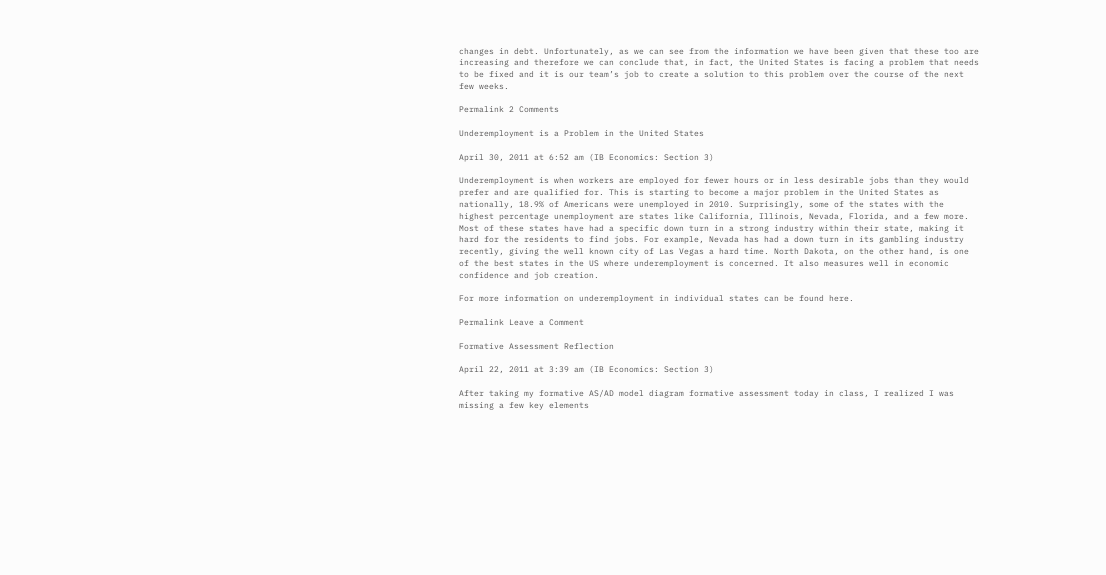changes in debt. Unfortunately, as we can see from the information we have been given that these too are increasing and therefore we can conclude that, in fact, the United States is facing a problem that needs to be fixed and it is our team’s job to create a solution to this problem over the course of the next few weeks.

Permalink 2 Comments

Underemployment is a Problem in the United States

April 30, 2011 at 6:52 am (IB Economics: Section 3)

Underemployment is when workers are employed for fewer hours or in less desirable jobs than they would prefer and are qualified for. This is starting to become a major problem in the United States as nationally, 18.9% of Americans were unemployed in 2010. Surprisingly, some of the states with the highest percentage unemployment are states like California, Illinois, Nevada, Florida, and a few more. Most of these states have had a specific down turn in a strong industry within their state, making it hard for the residents to find jobs. For example, Nevada has had a down turn in its gambling industry recently, giving the well known city of Las Vegas a hard time. North Dakota, on the other hand, is one of the best states in the US where underemployment is concerned. It also measures well in economic confidence and job creation.

For more information on underemployment in individual states can be found here.

Permalink Leave a Comment

Formative Assessment Reflection

April 22, 2011 at 3:39 am (IB Economics: Section 3)

After taking my formative AS/AD model diagram formative assessment today in class, I realized I was missing a few key elements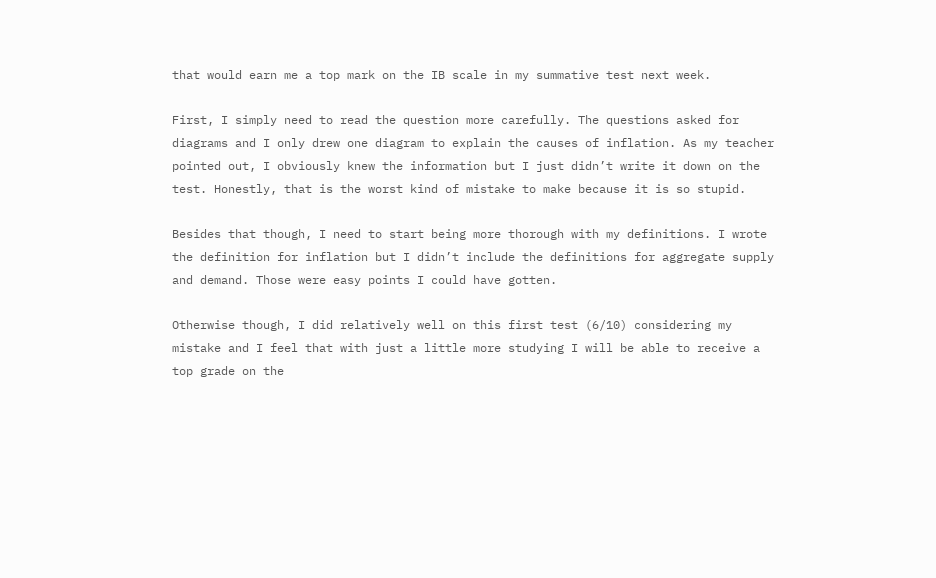that would earn me a top mark on the IB scale in my summative test next week.

First, I simply need to read the question more carefully. The questions asked for diagrams and I only drew one diagram to explain the causes of inflation. As my teacher pointed out, I obviously knew the information but I just didn’t write it down on the test. Honestly, that is the worst kind of mistake to make because it is so stupid.

Besides that though, I need to start being more thorough with my definitions. I wrote the definition for inflation but I didn’t include the definitions for aggregate supply and demand. Those were easy points I could have gotten.

Otherwise though, I did relatively well on this first test (6/10) considering my mistake and I feel that with just a little more studying I will be able to receive a top grade on the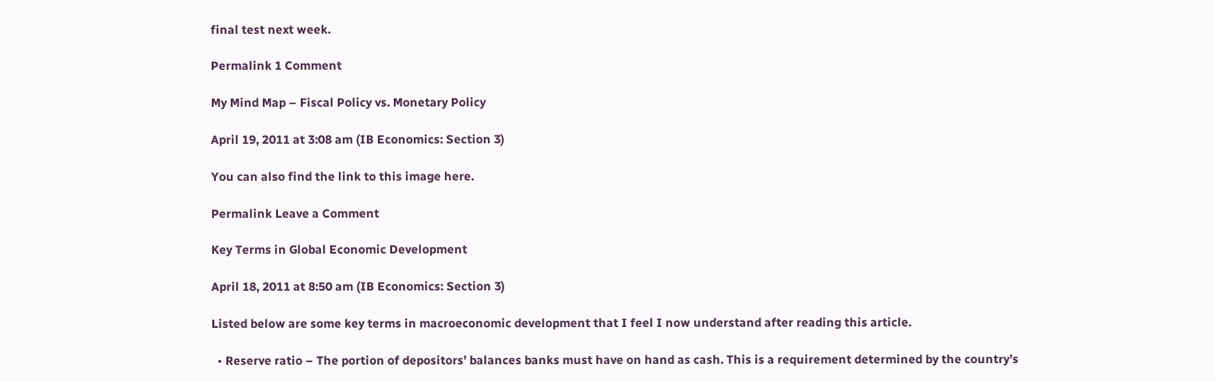final test next week.

Permalink 1 Comment

My Mind Map – Fiscal Policy vs. Monetary Policy

April 19, 2011 at 3:08 am (IB Economics: Section 3)

You can also find the link to this image here.

Permalink Leave a Comment

Key Terms in Global Economic Development

April 18, 2011 at 8:50 am (IB Economics: Section 3)

Listed below are some key terms in macroeconomic development that I feel I now understand after reading this article.

  • Reserve ratio – The portion of depositors’ balances banks must have on hand as cash. This is a requirement determined by the country’s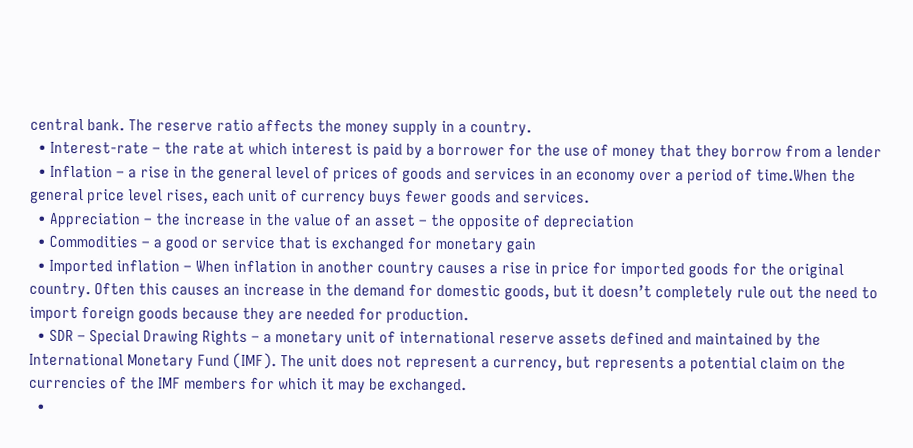central bank. The reserve ratio affects the money supply in a country.
  • Interest-rate – the rate at which interest is paid by a borrower for the use of money that they borrow from a lender
  • Inflation – a rise in the general level of prices of goods and services in an economy over a period of time.When the general price level rises, each unit of currency buys fewer goods and services.
  • Appreciation – the increase in the value of an asset – the opposite of depreciation
  • Commodities – a good or service that is exchanged for monetary gain
  • Imported inflation – When inflation in another country causes a rise in price for imported goods for the original country. Often this causes an increase in the demand for domestic goods, but it doesn’t completely rule out the need to import foreign goods because they are needed for production.
  • SDR – Special Drawing Rights – a monetary unit of international reserve assets defined and maintained by the International Monetary Fund (IMF). The unit does not represent a currency, but represents a potential claim on the currencies of the IMF members for which it may be exchanged.
  •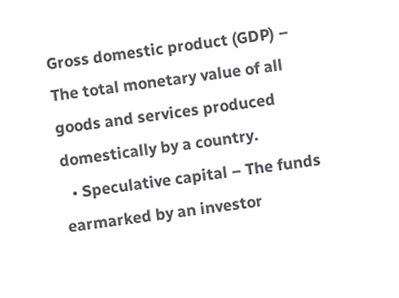Gross domestic product (GDP) – The total monetary value of all goods and services produced domestically by a country.
  • Speculative capital – The funds earmarked by an investor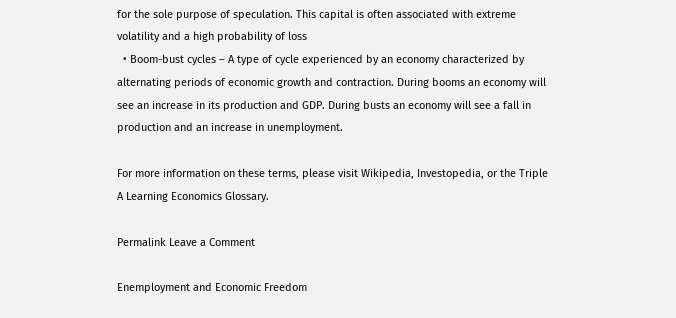for the sole purpose of speculation. This capital is often associated with extreme volatility and a high probability of loss
  • Boom-bust cycles – A type of cycle experienced by an economy characterized by alternating periods of economic growth and contraction. During booms an economy will see an increase in its production and GDP. During busts an economy will see a fall in production and an increase in unemployment.

For more information on these terms, please visit Wikipedia, Investopedia, or the Triple A Learning Economics Glossary.

Permalink Leave a Comment

Enemployment and Economic Freedom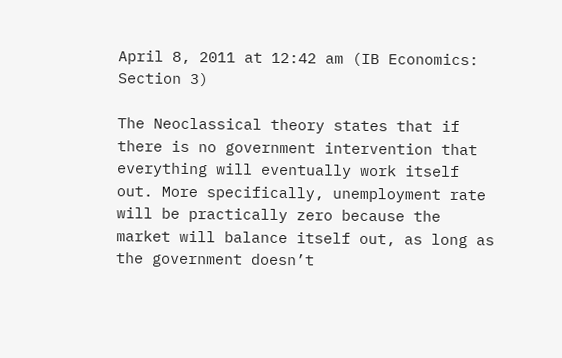April 8, 2011 at 12:42 am (IB Economics: Section 3)

The Neoclassical theory states that if there is no government intervention that everything will eventually work itself out. More specifically, unemployment rate will be practically zero because the market will balance itself out, as long as the government doesn’t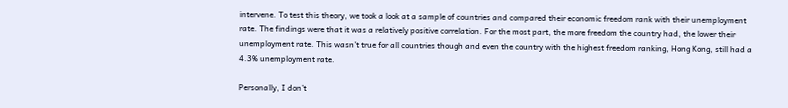intervene. To test this theory, we took a look at a sample of countries and compared their economic freedom rank with their unemployment rate. The findings were that it was a relatively positive correlation. For the most part, the more freedom the country had, the lower their unemployment rate. This wasn’t true for all countries though and even the country with the highest freedom ranking, Hong Kong, still had a 4.3% unemployment rate.

Personally, I don’t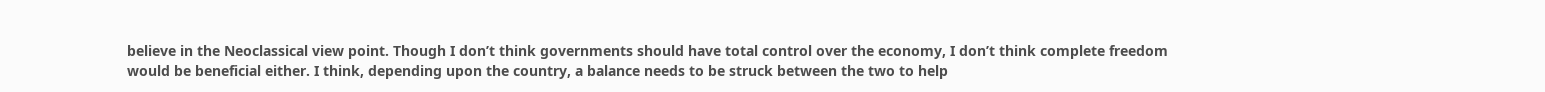believe in the Neoclassical view point. Though I don’t think governments should have total control over the economy, I don’t think complete freedom would be beneficial either. I think, depending upon the country, a balance needs to be struck between the two to help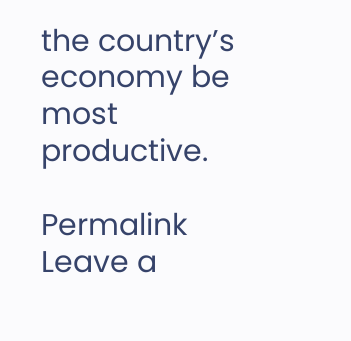the country’s economy be most productive.

Permalink Leave a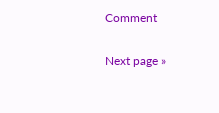Comment

Next page »